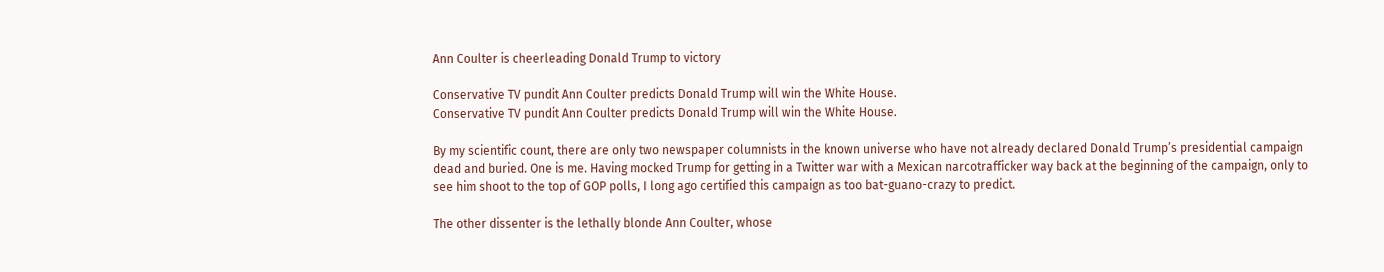Ann Coulter is cheerleading Donald Trump to victory

Conservative TV pundit Ann Coulter predicts Donald Trump will win the White House.
Conservative TV pundit Ann Coulter predicts Donald Trump will win the White House.

By my scientific count, there are only two newspaper columnists in the known universe who have not already declared Donald Trump’s presidential campaign dead and buried. One is me. Having mocked Trump for getting in a Twitter war with a Mexican narcotrafficker way back at the beginning of the campaign, only to see him shoot to the top of GOP polls, I long ago certified this campaign as too bat-guano-crazy to predict.

The other dissenter is the lethally blonde Ann Coulter, whose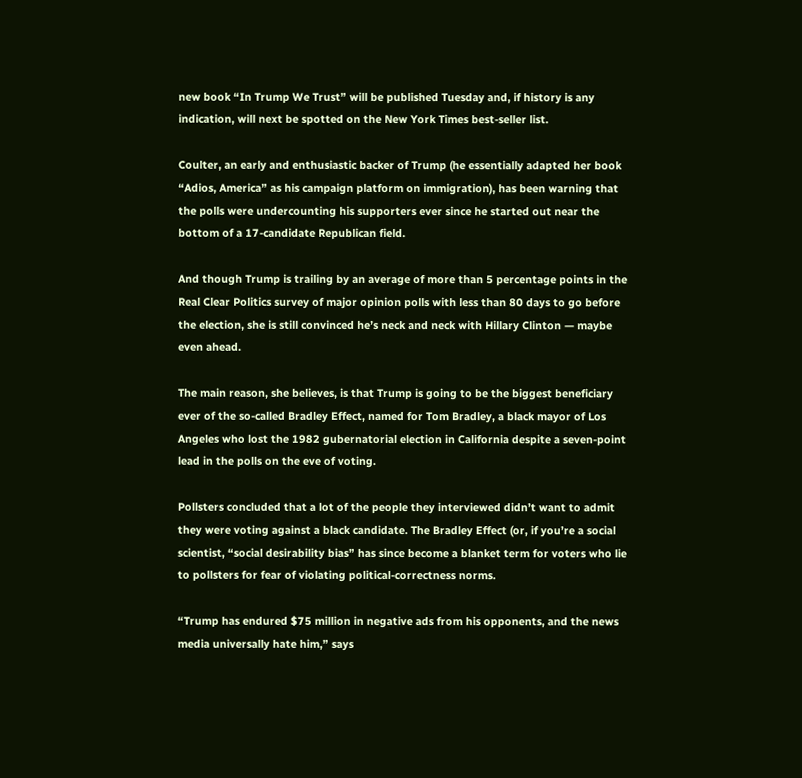new book “In Trump We Trust” will be published Tuesday and, if history is any indication, will next be spotted on the New York Times best-seller list.

Coulter, an early and enthusiastic backer of Trump (he essentially adapted her book “Adios, America” as his campaign platform on immigration), has been warning that the polls were undercounting his supporters ever since he started out near the bottom of a 17-candidate Republican field.

And though Trump is trailing by an average of more than 5 percentage points in the Real Clear Politics survey of major opinion polls with less than 80 days to go before the election, she is still convinced he’s neck and neck with Hillary Clinton — maybe even ahead.

The main reason, she believes, is that Trump is going to be the biggest beneficiary ever of the so-called Bradley Effect, named for Tom Bradley, a black mayor of Los Angeles who lost the 1982 gubernatorial election in California despite a seven-point lead in the polls on the eve of voting.

Pollsters concluded that a lot of the people they interviewed didn’t want to admit they were voting against a black candidate. The Bradley Effect (or, if you’re a social scientist, “social desirability bias” has since become a blanket term for voters who lie to pollsters for fear of violating political-correctness norms.

“Trump has endured $75 million in negative ads from his opponents, and the news media universally hate him,” says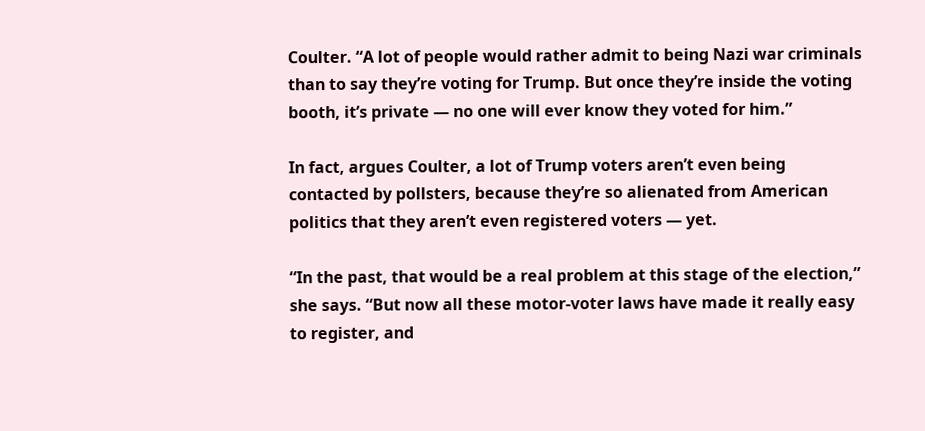Coulter. “A lot of people would rather admit to being Nazi war criminals than to say they’re voting for Trump. But once they’re inside the voting booth, it’s private — no one will ever know they voted for him.”

In fact, argues Coulter, a lot of Trump voters aren’t even being contacted by pollsters, because they’re so alienated from American politics that they aren’t even registered voters — yet.

“In the past, that would be a real problem at this stage of the election,” she says. “But now all these motor-voter laws have made it really easy to register, and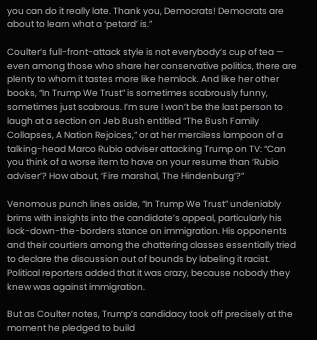you can do it really late. Thank you, Democrats! Democrats are about to learn what a ‘petard’ is.”

Coulter’s full-front-attack style is not everybody’s cup of tea — even among those who share her conservative politics, there are plenty to whom it tastes more like hemlock. And like her other books, “In Trump We Trust” is sometimes scabrously funny, sometimes just scabrous. I’m sure I won’t be the last person to laugh at a section on Jeb Bush entitled “The Bush Family Collapses, A Nation Rejoices,” or at her merciless lampoon of a talking-head Marco Rubio adviser attacking Trump on TV: “Can you think of a worse item to have on your resume than ‘Rubio adviser’? How about, ‘Fire marshal, The Hindenburg’?”

Venomous punch lines aside, “In Trump We Trust” undeniably brims with insights into the candidate’s appeal, particularly his lock-down-the-borders stance on immigration. His opponents and their courtiers among the chattering classes essentially tried to declare the discussion out of bounds by labeling it racist. Political reporters added that it was crazy, because nobody they knew was against immigration.

But as Coulter notes, Trump’s candidacy took off precisely at the moment he pledged to build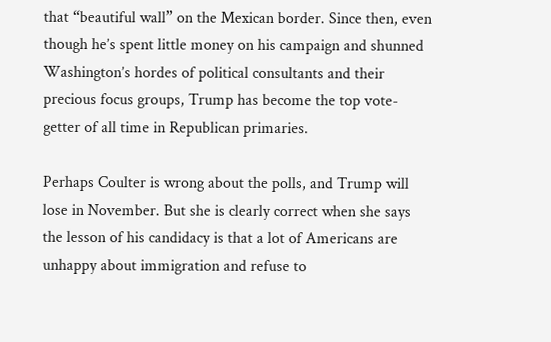that “beautiful wall” on the Mexican border. Since then, even though he’s spent little money on his campaign and shunned Washington’s hordes of political consultants and their precious focus groups, Trump has become the top vote-getter of all time in Republican primaries.

Perhaps Coulter is wrong about the polls, and Trump will lose in November. But she is clearly correct when she says the lesson of his candidacy is that a lot of Americans are unhappy about immigration and refuse to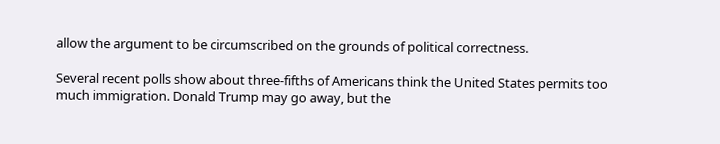allow the argument to be circumscribed on the grounds of political correctness.

Several recent polls show about three-fifths of Americans think the United States permits too much immigration. Donald Trump may go away, but the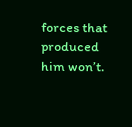forces that produced him won’t.